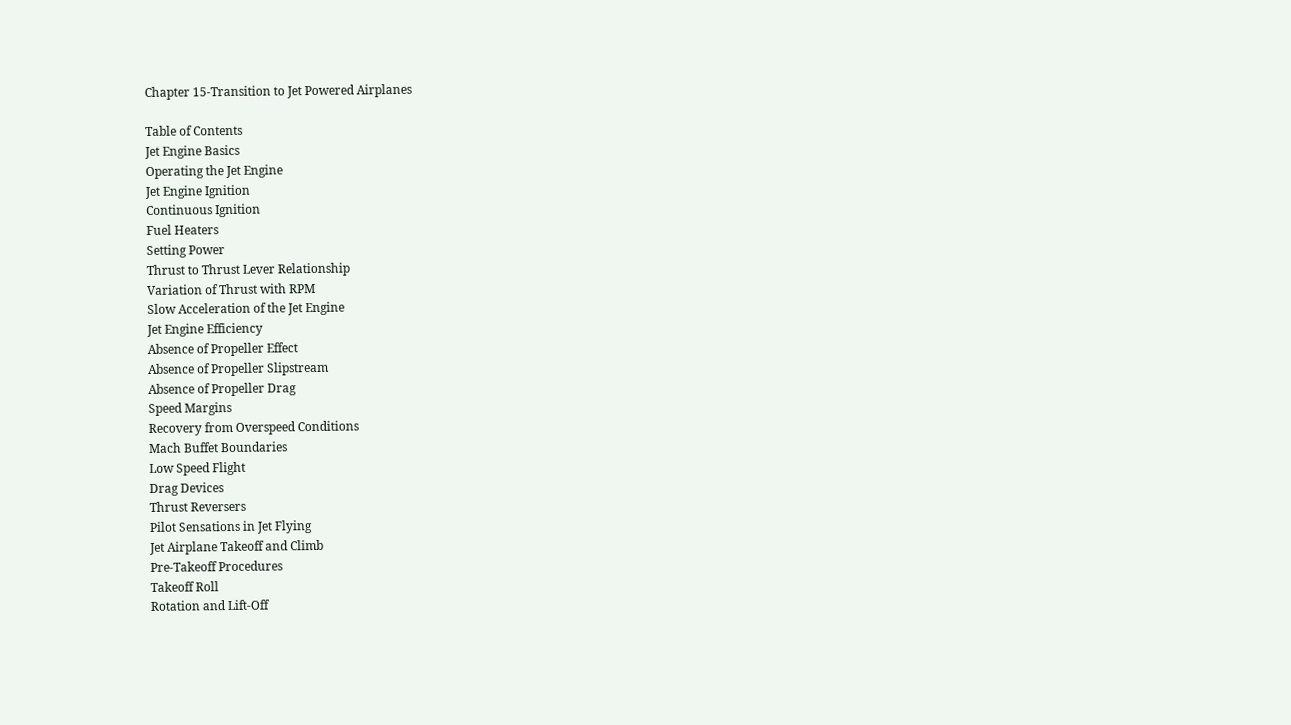Chapter 15-Transition to Jet Powered Airplanes

Table of Contents
Jet Engine Basics
Operating the Jet Engine
Jet Engine Ignition
Continuous Ignition
Fuel Heaters
Setting Power
Thrust to Thrust Lever Relationship
Variation of Thrust with RPM
Slow Acceleration of the Jet Engine
Jet Engine Efficiency
Absence of Propeller Effect
Absence of Propeller Slipstream
Absence of Propeller Drag
Speed Margins
Recovery from Overspeed Conditions
Mach Buffet Boundaries
Low Speed Flight
Drag Devices
Thrust Reversers
Pilot Sensations in Jet Flying
Jet Airplane Takeoff and Climb
Pre-Takeoff Procedures
Takeoff Roll
Rotation and Lift-Off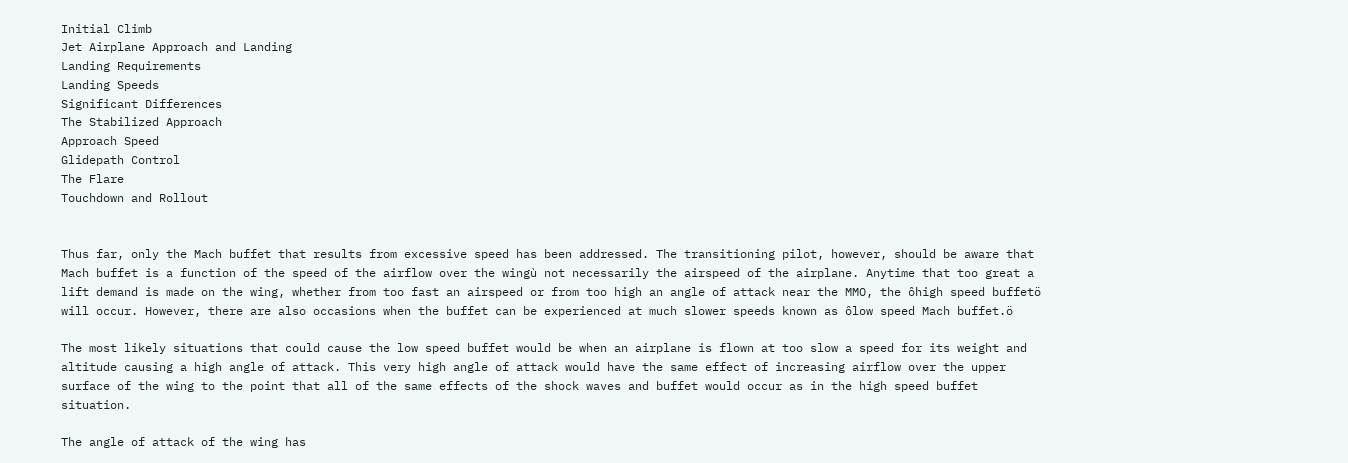Initial Climb
Jet Airplane Approach and Landing
Landing Requirements
Landing Speeds
Significant Differences
The Stabilized Approach
Approach Speed
Glidepath Control
The Flare
Touchdown and Rollout


Thus far, only the Mach buffet that results from excessive speed has been addressed. The transitioning pilot, however, should be aware that Mach buffet is a function of the speed of the airflow over the wingù not necessarily the airspeed of the airplane. Anytime that too great a lift demand is made on the wing, whether from too fast an airspeed or from too high an angle of attack near the MMO, the ôhigh speed buffetö will occur. However, there are also occasions when the buffet can be experienced at much slower speeds known as ôlow speed Mach buffet.ö

The most likely situations that could cause the low speed buffet would be when an airplane is flown at too slow a speed for its weight and altitude causing a high angle of attack. This very high angle of attack would have the same effect of increasing airflow over the upper surface of the wing to the point that all of the same effects of the shock waves and buffet would occur as in the high speed buffet situation.

The angle of attack of the wing has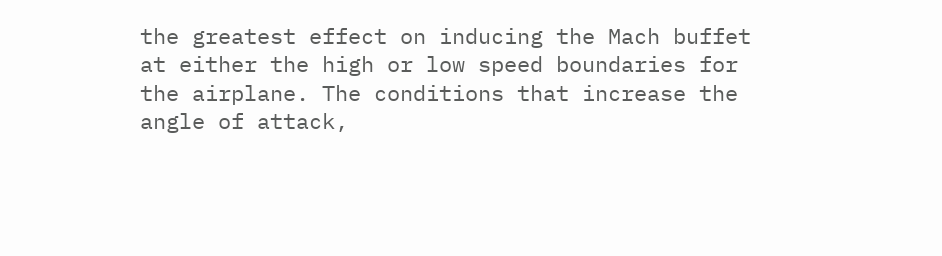the greatest effect on inducing the Mach buffet at either the high or low speed boundaries for the airplane. The conditions that increase the angle of attack,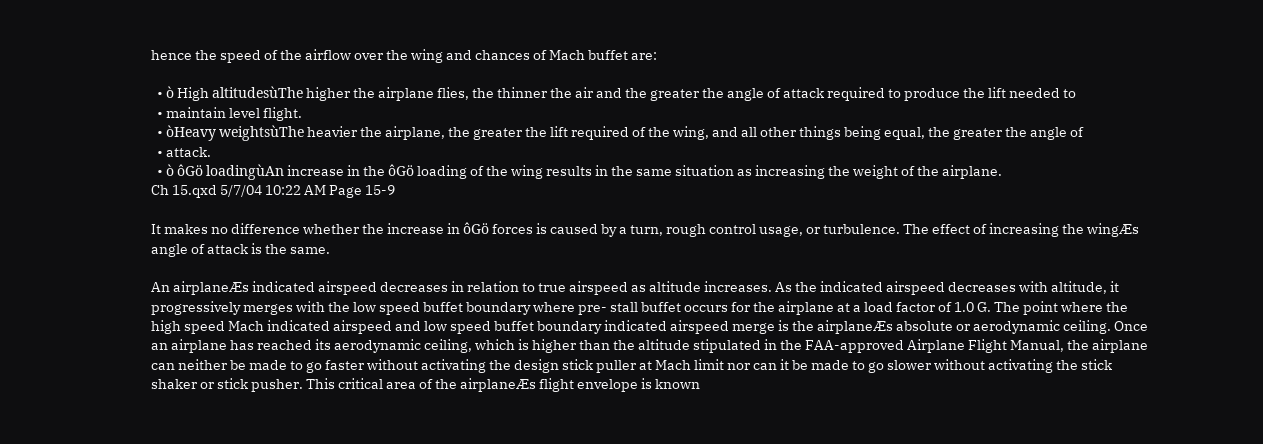hence the speed of the airflow over the wing and chances of Mach buffet are:

  • ò High altitudesùThe higher the airplane flies, the thinner the air and the greater the angle of attack required to produce the lift needed to
  • maintain level flight.
  • òHeavy weightsùThe heavier the airplane, the greater the lift required of the wing, and all other things being equal, the greater the angle of
  • attack.
  • ò ôGö loadingùAn increase in the ôGö loading of the wing results in the same situation as increasing the weight of the airplane.
Ch 15.qxd 5/7/04 10:22 AM Page 15-9

It makes no difference whether the increase in ôGö forces is caused by a turn, rough control usage, or turbulence. The effect of increasing the wingÆs angle of attack is the same.

An airplaneÆs indicated airspeed decreases in relation to true airspeed as altitude increases. As the indicated airspeed decreases with altitude, it progressively merges with the low speed buffet boundary where pre- stall buffet occurs for the airplane at a load factor of 1.0 G. The point where the high speed Mach indicated airspeed and low speed buffet boundary indicated airspeed merge is the airplaneÆs absolute or aerodynamic ceiling. Once an airplane has reached its aerodynamic ceiling, which is higher than the altitude stipulated in the FAA-approved Airplane Flight Manual, the airplane can neither be made to go faster without activating the design stick puller at Mach limit nor can it be made to go slower without activating the stick shaker or stick pusher. This critical area of the airplaneÆs flight envelope is known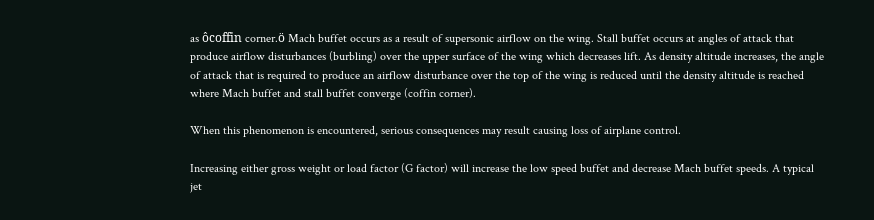as ôcoffin corner.ö Mach buffet occurs as a result of supersonic airflow on the wing. Stall buffet occurs at angles of attack that produce airflow disturbances (burbling) over the upper surface of the wing which decreases lift. As density altitude increases, the angle of attack that is required to produce an airflow disturbance over the top of the wing is reduced until the density altitude is reached where Mach buffet and stall buffet converge (coffin corner).

When this phenomenon is encountered, serious consequences may result causing loss of airplane control.

Increasing either gross weight or load factor (G factor) will increase the low speed buffet and decrease Mach buffet speeds. A typical jet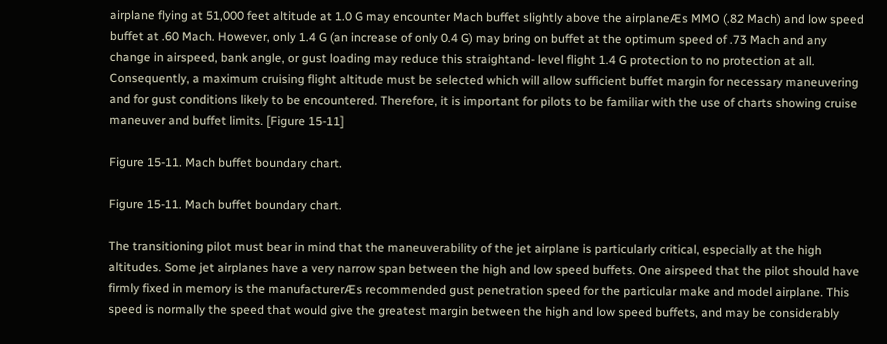airplane flying at 51,000 feet altitude at 1.0 G may encounter Mach buffet slightly above the airplaneÆs MMO (.82 Mach) and low speed buffet at .60 Mach. However, only 1.4 G (an increase of only 0.4 G) may bring on buffet at the optimum speed of .73 Mach and any change in airspeed, bank angle, or gust loading may reduce this straightand- level flight 1.4 G protection to no protection at all. Consequently, a maximum cruising flight altitude must be selected which will allow sufficient buffet margin for necessary maneuvering and for gust conditions likely to be encountered. Therefore, it is important for pilots to be familiar with the use of charts showing cruise maneuver and buffet limits. [Figure 15-11]

Figure 15-11. Mach buffet boundary chart.

Figure 15-11. Mach buffet boundary chart.

The transitioning pilot must bear in mind that the maneuverability of the jet airplane is particularly critical, especially at the high altitudes. Some jet airplanes have a very narrow span between the high and low speed buffets. One airspeed that the pilot should have firmly fixed in memory is the manufacturerÆs recommended gust penetration speed for the particular make and model airplane. This speed is normally the speed that would give the greatest margin between the high and low speed buffets, and may be considerably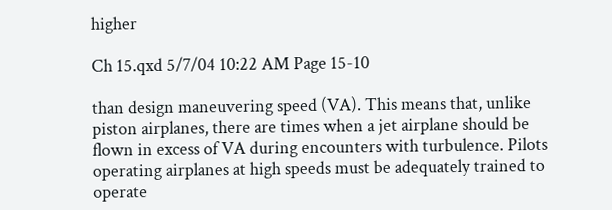higher

Ch 15.qxd 5/7/04 10:22 AM Page 15-10

than design maneuvering speed (VA). This means that, unlike piston airplanes, there are times when a jet airplane should be flown in excess of VA during encounters with turbulence. Pilots operating airplanes at high speeds must be adequately trained to operate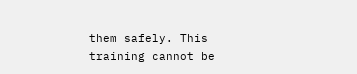them safely. This training cannot be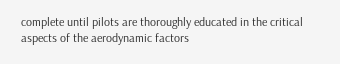complete until pilots are thoroughly educated in the critical aspects of the aerodynamic factors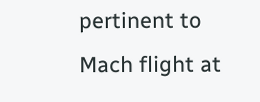pertinent to Mach flight at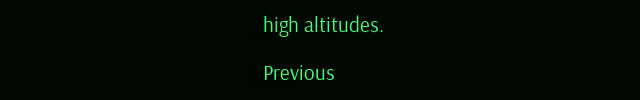high altitudes.

Previous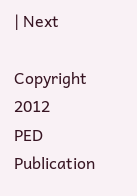| Next

Copyright 2012
PED Publication